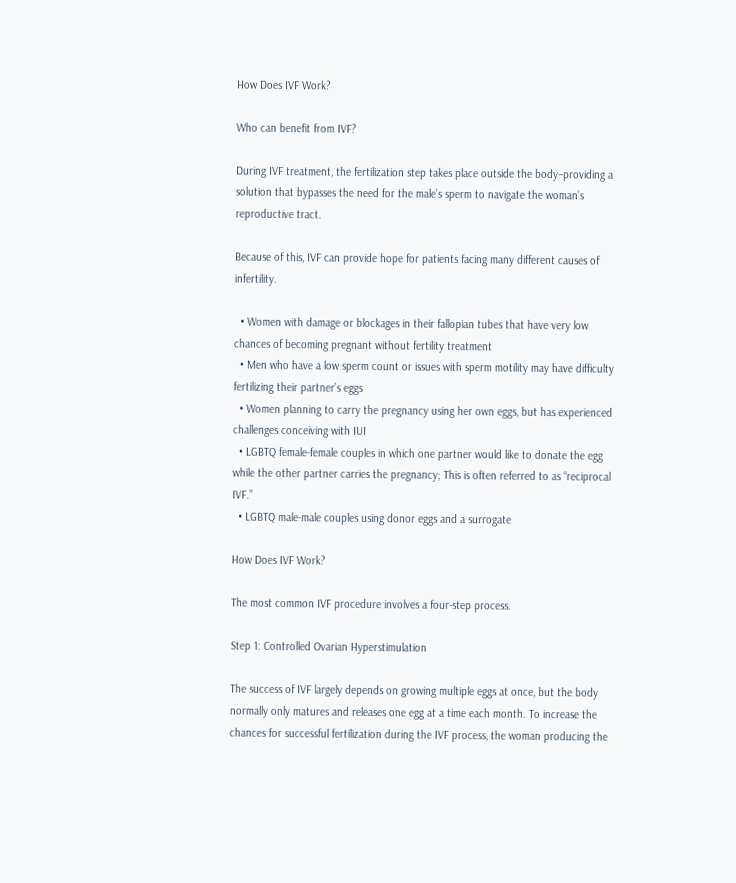How Does IVF Work?

Who can benefit from IVF?

During IVF treatment, the fertilization step takes place outside the body–providing a solution that bypasses the need for the male’s sperm to navigate the woman’s reproductive tract.

Because of this, IVF can provide hope for patients facing many different causes of infertility.

  • Women with damage or blockages in their fallopian tubes that have very low chances of becoming pregnant without fertility treatment
  • Men who have a low sperm count or issues with sperm motility may have difficulty fertilizing their partner’s eggs
  • Women planning to carry the pregnancy using her own eggs, but has experienced challenges conceiving with IUI
  • LGBTQ female-female couples in which one partner would like to donate the egg while the other partner carries the pregnancy; This is often referred to as “reciprocal IVF.”
  • LGBTQ male-male couples using donor eggs and a surrogate

How Does IVF Work?

The most common IVF procedure involves a four-step process.

Step 1: Controlled Ovarian Hyperstimulation

The success of IVF largely depends on growing multiple eggs at once, but the body normally only matures and releases one egg at a time each month. To increase the chances for successful fertilization during the IVF process, the woman producing the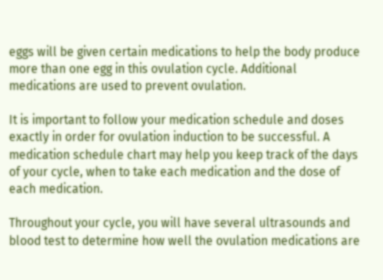eggs will be given certain medications to help the body produce more than one egg in this ovulation cycle. Additional medications are used to prevent ovulation.

It is important to follow your medication schedule and doses exactly in order for ovulation induction to be successful. A medication schedule chart may help you keep track of the days of your cycle, when to take each medication and the dose of each medication.

Throughout your cycle, you will have several ultrasounds and blood test to determine how well the ovulation medications are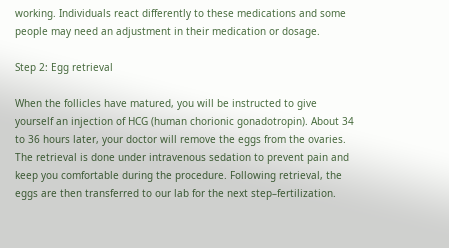working. Individuals react differently to these medications and some people may need an adjustment in their medication or dosage.

Step 2: Egg retrieval

When the follicles have matured, you will be instructed to give yourself an injection of HCG (human chorionic gonadotropin). About 34 to 36 hours later, your doctor will remove the eggs from the ovaries. The retrieval is done under intravenous sedation to prevent pain and keep you comfortable during the procedure. Following retrieval, the eggs are then transferred to our lab for the next step–fertilization.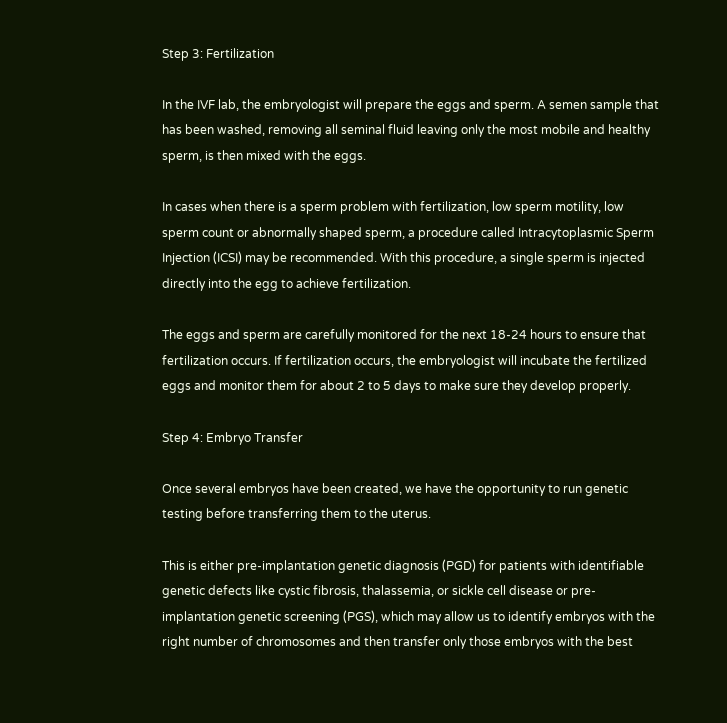Step 3: Fertilization

In the IVF lab, the embryologist will prepare the eggs and sperm. A semen sample that has been washed, removing all seminal fluid leaving only the most mobile and healthy sperm, is then mixed with the eggs.

In cases when there is a sperm problem with fertilization, low sperm motility, low sperm count or abnormally shaped sperm, a procedure called Intracytoplasmic Sperm Injection (ICSI) may be recommended. With this procedure, a single sperm is injected directly into the egg to achieve fertilization.

The eggs and sperm are carefully monitored for the next 18-24 hours to ensure that fertilization occurs. If fertilization occurs, the embryologist will incubate the fertilized eggs and monitor them for about 2 to 5 days to make sure they develop properly.

Step 4: Embryo Transfer

Once several embryos have been created, we have the opportunity to run genetic testing before transferring them to the uterus.

This is either pre-implantation genetic diagnosis (PGD) for patients with identifiable genetic defects like cystic fibrosis, thalassemia, or sickle cell disease or pre-implantation genetic screening (PGS), which may allow us to identify embryos with the right number of chromosomes and then transfer only those embryos with the best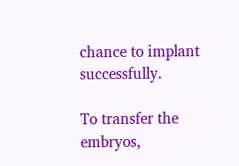chance to implant successfully.

To transfer the embryos,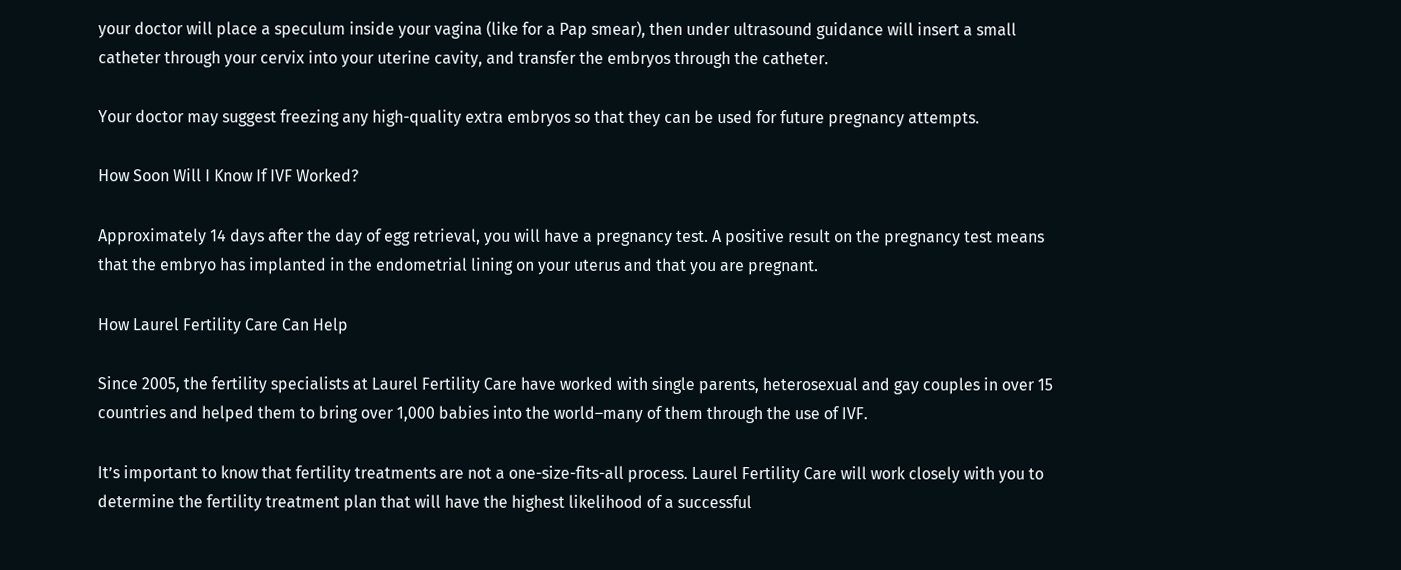your doctor will place a speculum inside your vagina (like for a Pap smear), then under ultrasound guidance will insert a small catheter through your cervix into your uterine cavity, and transfer the embryos through the catheter.

Your doctor may suggest freezing any high-quality extra embryos so that they can be used for future pregnancy attempts.

How Soon Will I Know If IVF Worked?

Approximately 14 days after the day of egg retrieval, you will have a pregnancy test. A positive result on the pregnancy test means that the embryo has implanted in the endometrial lining on your uterus and that you are pregnant.

How Laurel Fertility Care Can Help

Since 2005, the fertility specialists at Laurel Fertility Care have worked with single parents, heterosexual and gay couples in over 15 countries and helped them to bring over 1,000 babies into the world–many of them through the use of IVF.

It’s important to know that fertility treatments are not a one-size-fits-all process. Laurel Fertility Care will work closely with you to determine the fertility treatment plan that will have the highest likelihood of a successful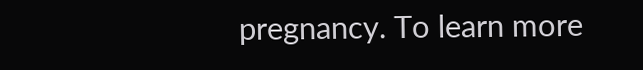pregnancy. To learn more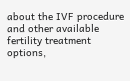about the IVF procedure and other available fertility treatment options,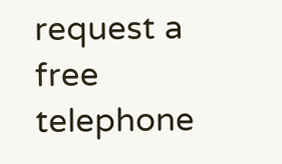request a free telephone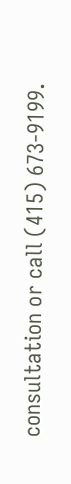consultation or call (415) 673-9199.